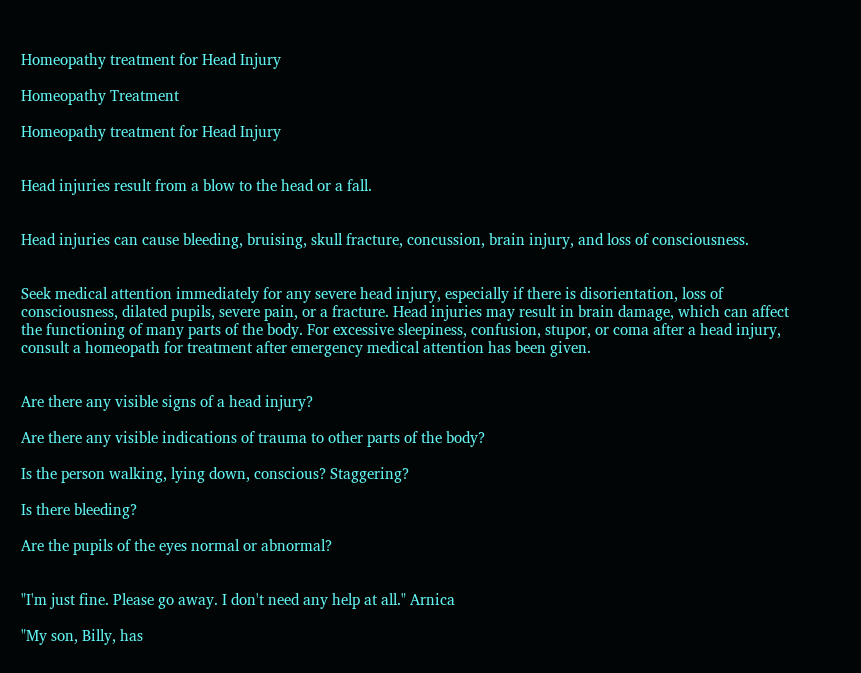Homeopathy treatment for Head Injury

Homeopathy Treatment

Homeopathy treatment for Head Injury


Head injuries result from a blow to the head or a fall.


Head injuries can cause bleeding, bruising, skull fracture, concussion, brain injury, and loss of consciousness.


Seek medical attention immediately for any severe head injury, especially if there is disorientation, loss of consciousness, dilated pupils, severe pain, or a fracture. Head injuries may result in brain damage, which can affect the functioning of many parts of the body. For excessive sleepiness, confusion, stupor, or coma after a head injury, consult a homeopath for treatment after emergency medical attention has been given.


Are there any visible signs of a head injury?

Are there any visible indications of trauma to other parts of the body?

Is the person walking, lying down, conscious? Staggering?

Is there bleeding?

Are the pupils of the eyes normal or abnormal?


"I'm just fine. Please go away. I don't need any help at all." Arnica

"My son, Billy, has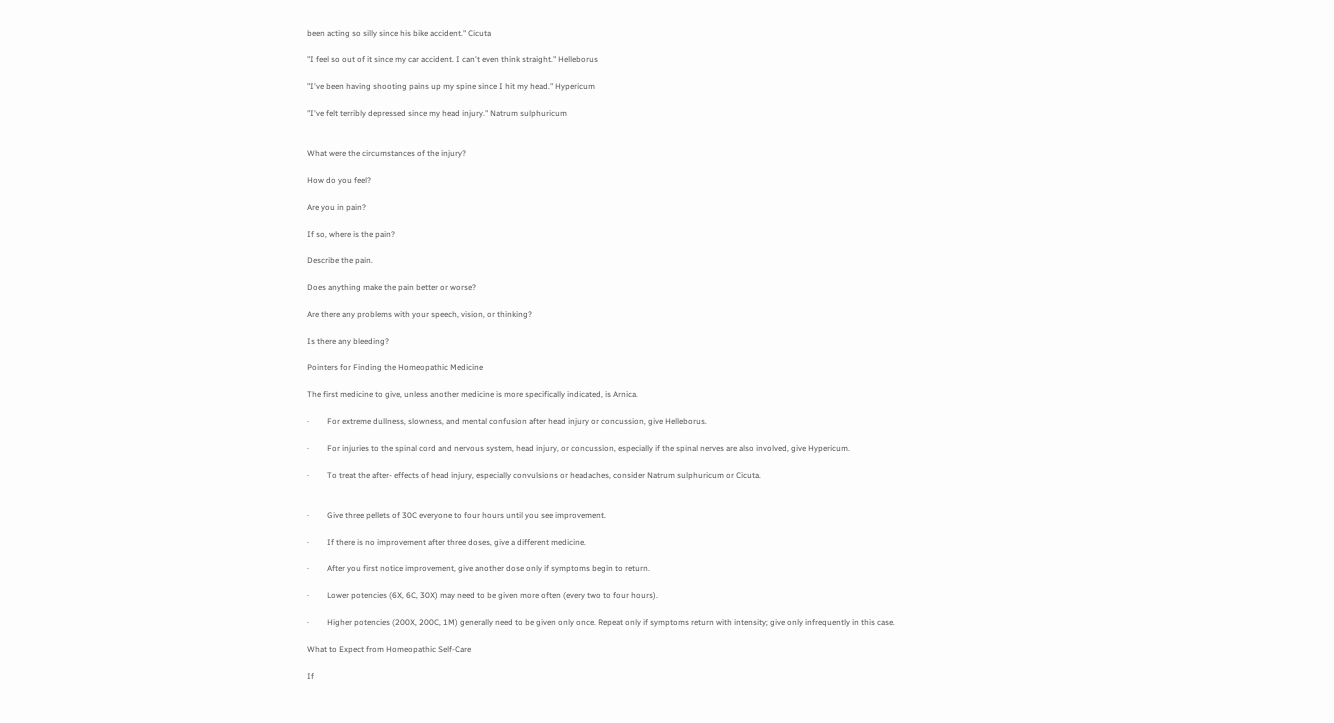been acting so silly since his bike accident." Cicuta

"I feel so out of it since my car accident. I can't even think straight." Helleborus

"I've been having shooting pains up my spine since I hit my head." Hypericum

"I've felt terribly depressed since my head injury." Natrum sulphuricum


What were the circumstances of the injury?

How do you feel?

Are you in pain?

If so, where is the pain?

Describe the pain.

Does anything make the pain better or worse?

Are there any problems with your speech, vision, or thinking?

Is there any bleeding?

Pointers for Finding the Homeopathic Medicine

The first medicine to give, unless another medicine is more specifically indicated, is Arnica.

·         For extreme dullness, slowness, and mental confusion after head injury or concussion, give Helleborus.

·         For injuries to the spinal cord and nervous system, head injury, or concussion, especially if the spinal nerves are also involved, give Hypericum.

·         To treat the after- effects of head injury, especially convulsions or headaches, consider Natrum sulphuricum or Cicuta.


·         Give three pellets of 30C everyone to four hours until you see improvement.

·         If there is no improvement after three doses, give a different medicine.

·         After you first notice improvement, give another dose only if symptoms begin to return.

·         Lower potencies (6X, 6C, 30X) may need to be given more often (every two to four hours).

·         Higher potencies (200X, 200C, 1M) generally need to be given only once. Repeat only if symptoms return with intensity; give only infrequently in this case.

What to Expect from Homeopathic Self-Care

If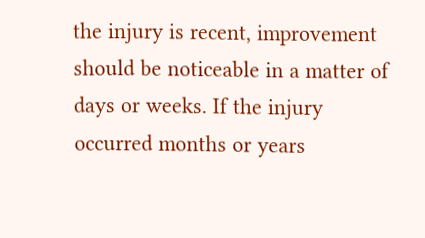the injury is recent, improvement should be noticeable in a matter of days or weeks. If the injury occurred months or years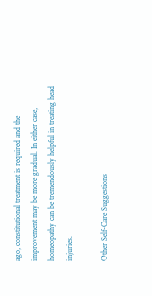ago, constitutional treatment is required and the improvement may be more gradual. In either case, homeopathy can be tremendously helpful in treating head injuries.

Other Self-Care Suggestions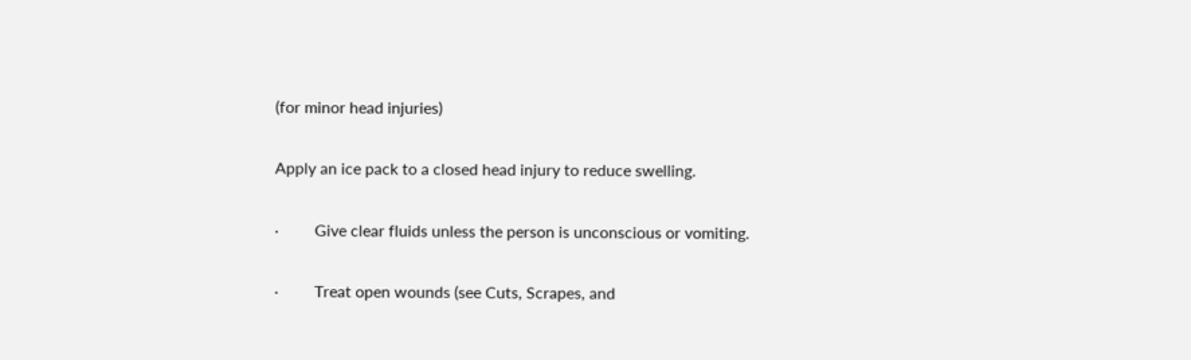(for minor head injuries)

Apply an ice pack to a closed head injury to reduce swelling.

·         Give clear fluids unless the person is unconscious or vomiting.

·         Treat open wounds (see Cuts, Scrapes, and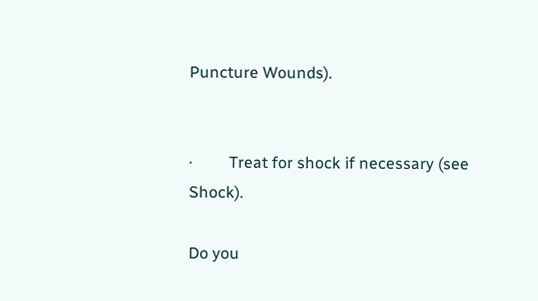Puncture Wounds).


·         Treat for shock if necessary (see Shock).

Do you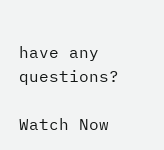have any questions?

Watch Now